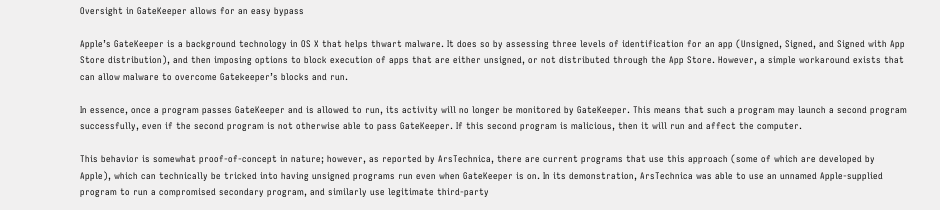Oversight in GateKeeper allows for an easy bypass

Apple’s GateKeeper is a background technology in OS X that helps thwart malware. It does so by assessing three levels of identification for an app (Unsigned, Signed, and Signed with App Store distribution), and then imposing options to block execution of apps that are either unsigned, or not distributed through the App Store. However, a simple workaround exists that can allow malware to overcome Gatekeeper’s blocks and run.

In essence, once a program passes GateKeeper and is allowed to run, its activity will no longer be monitored by GateKeeper. This means that such a program may launch a second program successfully, even if the second program is not otherwise able to pass GateKeeper. If this second program is malicious, then it will run and affect the computer.

This behavior is somewhat proof-of-concept in nature; however, as reported by ArsTechnica, there are current programs that use this approach (some of which are developed by Apple), which can technically be tricked into having unsigned programs run even when GateKeeper is on. In its demonstration, ArsTechnica was able to use an unnamed Apple-supplied program to run a compromised secondary program, and similarly use legitimate third-party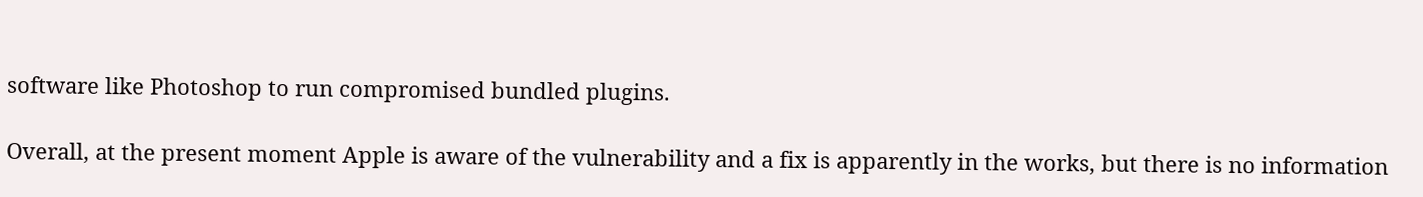software like Photoshop to run compromised bundled plugins.

Overall, at the present moment Apple is aware of the vulnerability and a fix is apparently in the works, but there is no information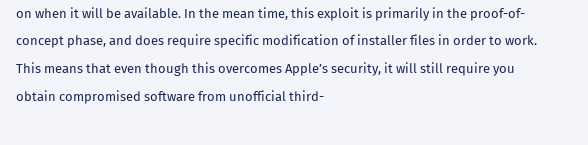on when it will be available. In the mean time, this exploit is primarily in the proof-of-concept phase, and does require specific modification of installer files in order to work. This means that even though this overcomes Apple’s security, it will still require you obtain compromised software from unofficial third-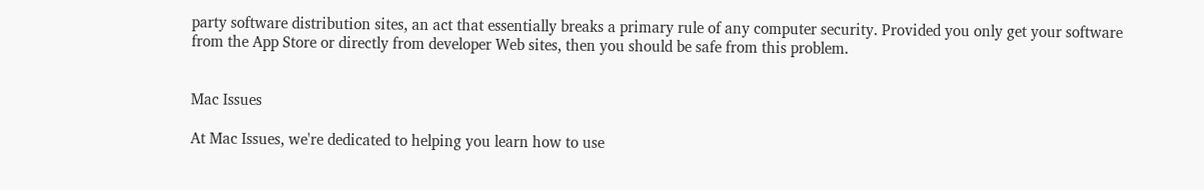party software distribution sites, an act that essentially breaks a primary rule of any computer security. Provided you only get your software from the App Store or directly from developer Web sites, then you should be safe from this problem.


Mac Issues

At Mac Issues, we're dedicated to helping you learn how to use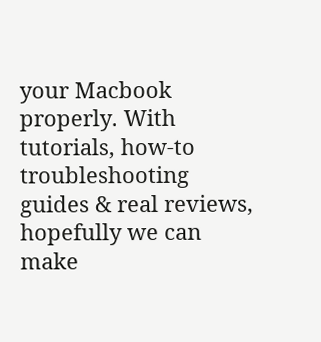your Macbook properly. With tutorials, how-to troubleshooting guides & real reviews, hopefully we can make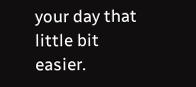your day that little bit easier.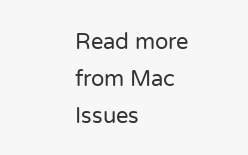Read more from Mac Issues